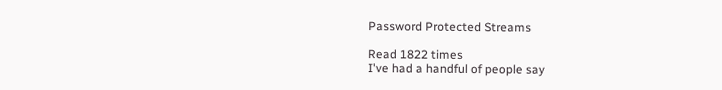Password Protected Streams

Read 1822 times
I've had a handful of people say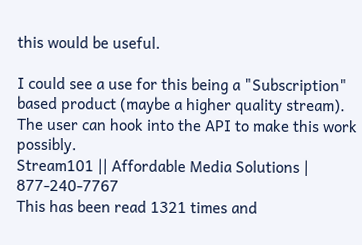this would be useful.

I could see a use for this being a "Subscription" based product (maybe a higher quality stream). The user can hook into the API to make this work possibly.
Stream101 || Affordable Media Solutions | 877-240-7767
This has been read 1321 times and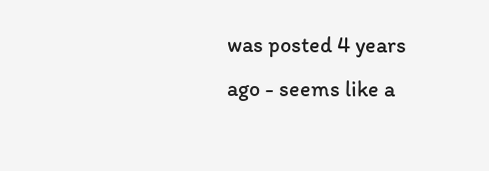was posted 4 years ago - seems like a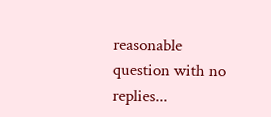reasonable question with no replies...